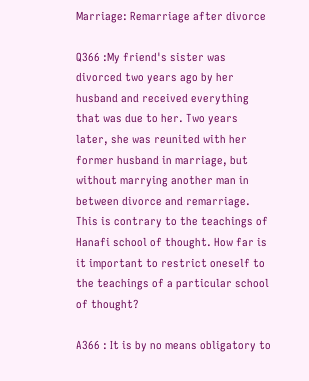Marriage: Remarriage after divorce

Q366 :My friend's sister was divorced two years ago by her husband and received everything that was due to her. Two years later, she was reunited with her former husband in marriage, but without marrying another man in between divorce and remarriage. This is contrary to the teachings of Hanafi school of thought. How far is it important to restrict oneself to the teachings of a particular school of thought?

A366 : It is by no means obligatory to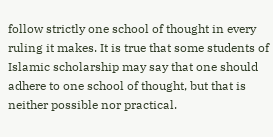follow strictly one school of thought in every ruling it makes. It is true that some students of Islamic scholarship may say that one should adhere to one school of thought, but that is neither possible nor practical.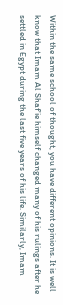Within the same school of thought, you have different opinions. It is well know that Imam Al Shaf'ie himself changed many of his rulings after he settled in Egypt during the last five years of his life. Similarly, Imam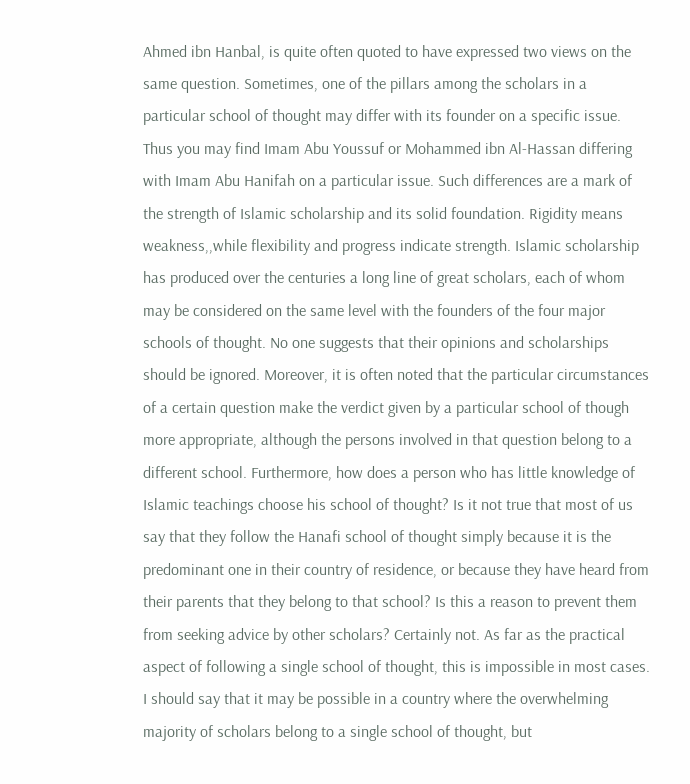Ahmed ibn Hanbal, is quite often quoted to have expressed two views on the same question. Sometimes, one of the pillars among the scholars in a particular school of thought may differ with its founder on a specific issue. Thus you may find Imam Abu Youssuf or Mohammed ibn Al-Hassan differing with Imam Abu Hanifah on a particular issue. Such differences are a mark of the strength of Islamic scholarship and its solid foundation. Rigidity means weakness,,while flexibility and progress indicate strength. Islamic scholarship has produced over the centuries a long line of great scholars, each of whom may be considered on the same level with the founders of the four major schools of thought. No one suggests that their opinions and scholarships should be ignored. Moreover, it is often noted that the particular circumstances of a certain question make the verdict given by a particular school of though more appropriate, although the persons involved in that question belong to a different school. Furthermore, how does a person who has little knowledge of Islamic teachings choose his school of thought? Is it not true that most of us say that they follow the Hanafi school of thought simply because it is the predominant one in their country of residence, or because they have heard from their parents that they belong to that school? Is this a reason to prevent them from seeking advice by other scholars? Certainly not. As far as the practical aspect of following a single school of thought, this is impossible in most cases. I should say that it may be possible in a country where the overwhelming majority of scholars belong to a single school of thought, but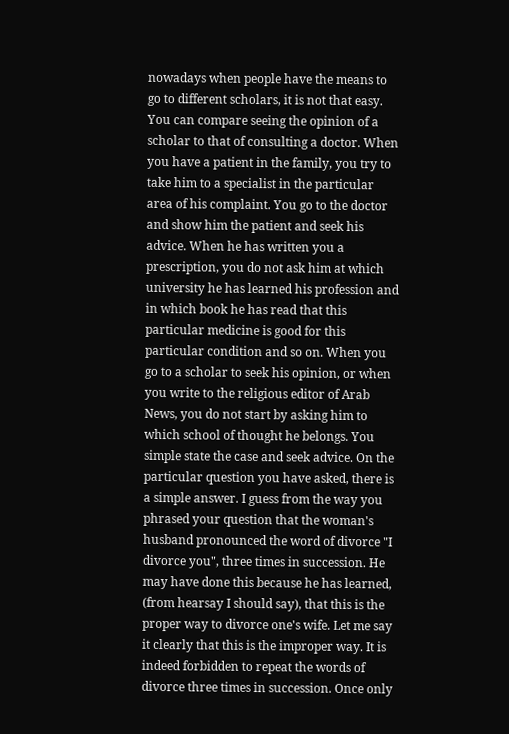nowadays when people have the means to go to different scholars, it is not that easy. You can compare seeing the opinion of a scholar to that of consulting a doctor. When you have a patient in the family, you try to take him to a specialist in the particular area of his complaint. You go to the doctor and show him the patient and seek his advice. When he has written you a prescription, you do not ask him at which university he has learned his profession and in which book he has read that this particular medicine is good for this particular condition and so on. When you go to a scholar to seek his opinion, or when you write to the religious editor of Arab News, you do not start by asking him to which school of thought he belongs. You simple state the case and seek advice. On the particular question you have asked, there is a simple answer. I guess from the way you phrased your question that the woman's husband pronounced the word of divorce "I divorce you", three times in succession. He may have done this because he has learned, (from hearsay I should say), that this is the proper way to divorce one's wife. Let me say it clearly that this is the improper way. It is indeed forbidden to repeat the words of divorce three times in succession. Once only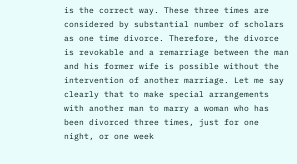is the correct way. These three times are considered by substantial number of scholars as one time divorce. Therefore, the divorce is revokable and a remarriage between the man and his former wife is possible without the intervention of another marriage. Let me say clearly that to make special arrangements with another man to marry a woman who has been divorced three times, just for one night, or one week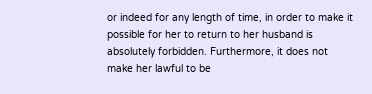or indeed for any length of time, in order to make it possible for her to return to her husband is absolutely forbidden. Furthermore, it does not make her lawful to be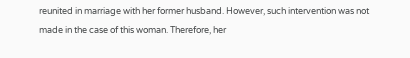reunited in marriage with her former husband. However, such intervention was not made in the case of this woman. Therefore, her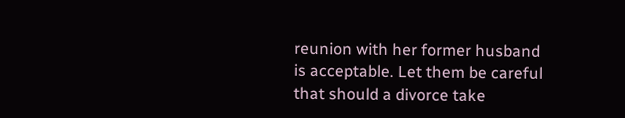reunion with her former husband is acceptable. Let them be careful that should a divorce take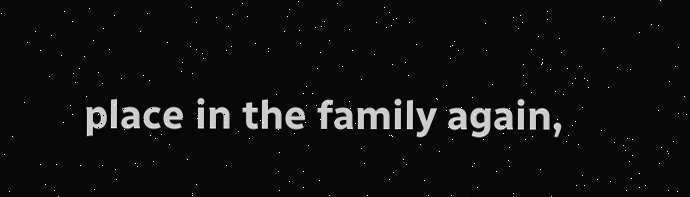place in the family again,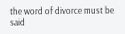the word of divorce must be said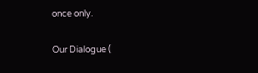once only.

Our Dialogue (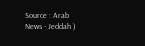Source : Arab News - Jeddah )